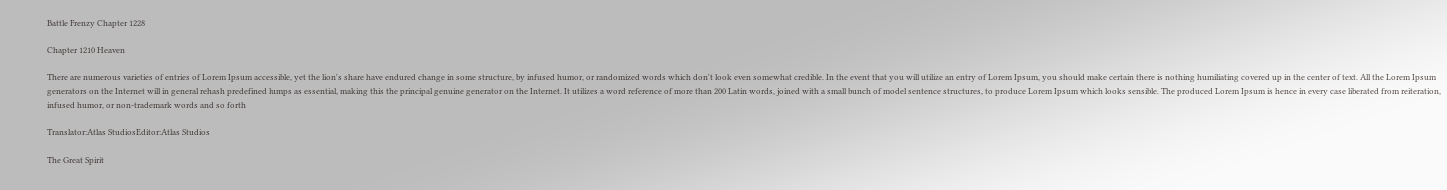Battle Frenzy Chapter 1228

Chapter 1210 Heaven

There are numerous varieties of entries of Lorem Ipsum accessible, yet the lion's share have endured change in some structure, by infused humor, or randomized words which don't look even somewhat credible. In the event that you will utilize an entry of Lorem Ipsum, you should make certain there is nothing humiliating covered up in the center of text. All the Lorem Ipsum generators on the Internet will in general rehash predefined lumps as essential, making this the principal genuine generator on the Internet. It utilizes a word reference of more than 200 Latin words, joined with a small bunch of model sentence structures, to produce Lorem Ipsum which looks sensible. The produced Lorem Ipsum is hence in every case liberated from reiteration, infused humor, or non-trademark words and so forth

Translator:Atlas StudiosEditor:Atlas Studios

The Great Spirit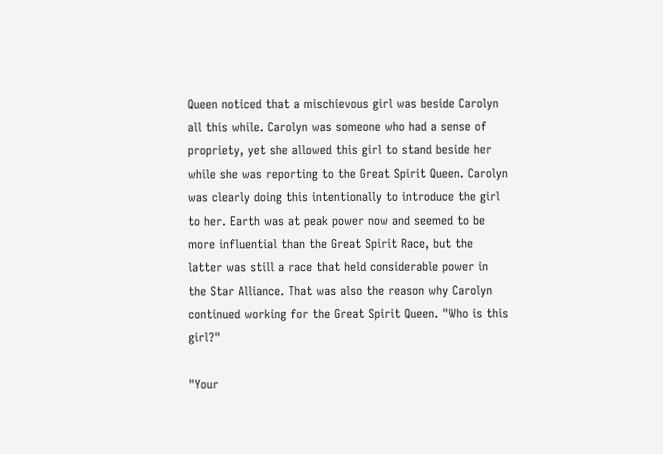Queen noticed that a mischievous girl was beside Carolyn all this while. Carolyn was someone who had a sense of propriety, yet she allowed this girl to stand beside her while she was reporting to the Great Spirit Queen. Carolyn was clearly doing this intentionally to introduce the girl to her. Earth was at peak power now and seemed to be more influential than the Great Spirit Race, but the latter was still a race that held considerable power in the Star Alliance. That was also the reason why Carolyn continued working for the Great Spirit Queen. "Who is this girl?"

"Your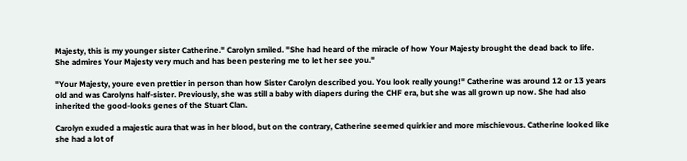Majesty, this is my younger sister Catherine." Carolyn smiled. "She had heard of the miracle of how Your Majesty brought the dead back to life. She admires Your Majesty very much and has been pestering me to let her see you."

"Your Majesty, youre even prettier in person than how Sister Carolyn described you. You look really young!" Catherine was around 12 or 13 years old and was Carolyns half-sister. Previously, she was still a baby with diapers during the CHF era, but she was all grown up now. She had also inherited the good-looks genes of the Stuart Clan.

Carolyn exuded a majestic aura that was in her blood, but on the contrary, Catherine seemed quirkier and more mischievous. Catherine looked like she had a lot of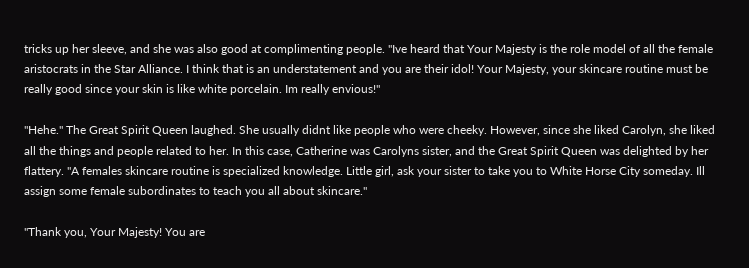tricks up her sleeve, and she was also good at complimenting people. "Ive heard that Your Majesty is the role model of all the female aristocrats in the Star Alliance. I think that is an understatement and you are their idol! Your Majesty, your skincare routine must be really good since your skin is like white porcelain. Im really envious!"

"Hehe." The Great Spirit Queen laughed. She usually didnt like people who were cheeky. However, since she liked Carolyn, she liked all the things and people related to her. In this case, Catherine was Carolyns sister, and the Great Spirit Queen was delighted by her flattery. "A females skincare routine is specialized knowledge. Little girl, ask your sister to take you to White Horse City someday. Ill assign some female subordinates to teach you all about skincare."

"Thank you, Your Majesty! You are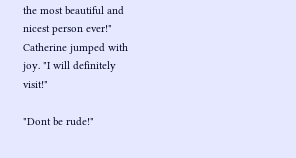the most beautiful and nicest person ever!" Catherine jumped with joy. "I will definitely visit!"

"Dont be rude!"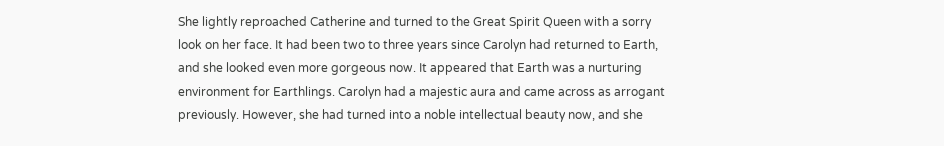She lightly reproached Catherine and turned to the Great Spirit Queen with a sorry look on her face. It had been two to three years since Carolyn had returned to Earth, and she looked even more gorgeous now. It appeared that Earth was a nurturing environment for Earthlings. Carolyn had a majestic aura and came across as arrogant previously. However, she had turned into a noble intellectual beauty now, and she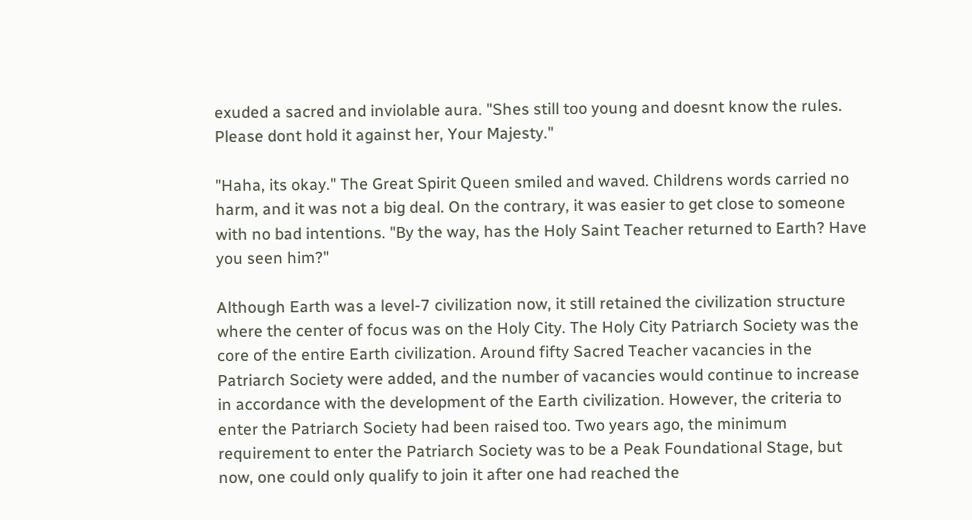exuded a sacred and inviolable aura. "Shes still too young and doesnt know the rules. Please dont hold it against her, Your Majesty."

"Haha, its okay." The Great Spirit Queen smiled and waved. Childrens words carried no harm, and it was not a big deal. On the contrary, it was easier to get close to someone with no bad intentions. "By the way, has the Holy Saint Teacher returned to Earth? Have you seen him?"

Although Earth was a level-7 civilization now, it still retained the civilization structure where the center of focus was on the Holy City. The Holy City Patriarch Society was the core of the entire Earth civilization. Around fifty Sacred Teacher vacancies in the Patriarch Society were added, and the number of vacancies would continue to increase in accordance with the development of the Earth civilization. However, the criteria to enter the Patriarch Society had been raised too. Two years ago, the minimum requirement to enter the Patriarch Society was to be a Peak Foundational Stage, but now, one could only qualify to join it after one had reached the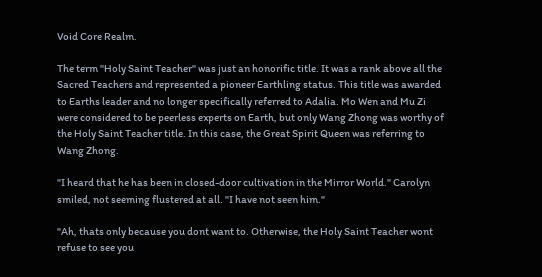Void Core Realm.

The term "Holy Saint Teacher" was just an honorific title. It was a rank above all the Sacred Teachers and represented a pioneer Earthling status. This title was awarded to Earths leader and no longer specifically referred to Adalia. Mo Wen and Mu Zi were considered to be peerless experts on Earth, but only Wang Zhong was worthy of the Holy Saint Teacher title. In this case, the Great Spirit Queen was referring to Wang Zhong.

"I heard that he has been in closed-door cultivation in the Mirror World." Carolyn smiled, not seeming flustered at all. "I have not seen him."

"Ah, thats only because you dont want to. Otherwise, the Holy Saint Teacher wont refuse to see you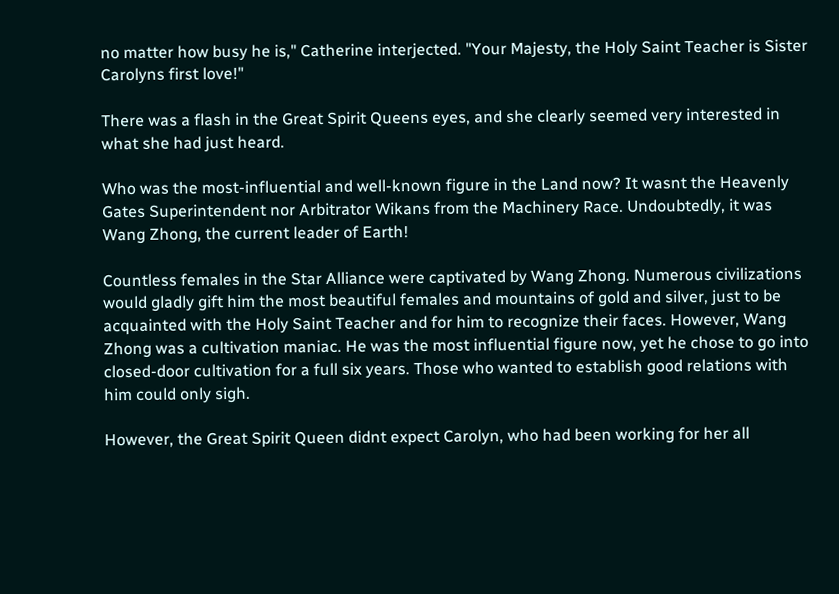no matter how busy he is," Catherine interjected. "Your Majesty, the Holy Saint Teacher is Sister Carolyns first love!"

There was a flash in the Great Spirit Queens eyes, and she clearly seemed very interested in what she had just heard.

Who was the most-influential and well-known figure in the Land now? It wasnt the Heavenly Gates Superintendent nor Arbitrator Wikans from the Machinery Race. Undoubtedly, it was Wang Zhong, the current leader of Earth!

Countless females in the Star Alliance were captivated by Wang Zhong. Numerous civilizations would gladly gift him the most beautiful females and mountains of gold and silver, just to be acquainted with the Holy Saint Teacher and for him to recognize their faces. However, Wang Zhong was a cultivation maniac. He was the most influential figure now, yet he chose to go into closed-door cultivation for a full six years. Those who wanted to establish good relations with him could only sigh.

However, the Great Spirit Queen didnt expect Carolyn, who had been working for her all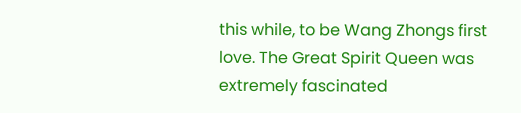this while, to be Wang Zhongs first love. The Great Spirit Queen was extremely fascinated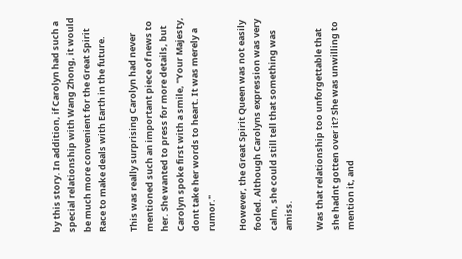by this story. In addition, if Carolyn had such a special relationship with Wang Zhong, it would be much more convenient for the Great Spirit Race to make deals with Earth in the future.

This was really surprising Carolyn had never mentioned such an important piece of news to her. She wanted to press for more details, but Carolyn spoke first with a smile, "Your Majesty, dont take her words to heart. It was merely a rumor."

However, the Great Spirit Queen was not easily fooled. Although Carolyns expression was very calm, she could still tell that something was amiss.

Was that relationship too unforgettable that she hadnt gotten over it? She was unwilling to mention it, and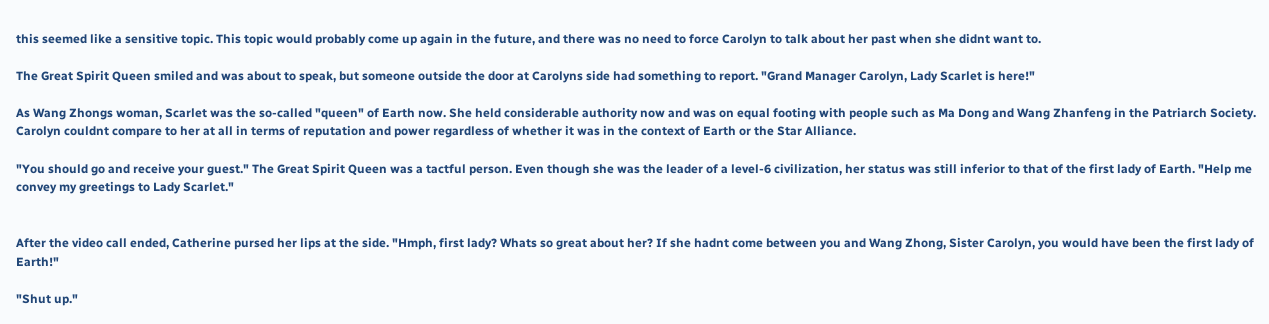this seemed like a sensitive topic. This topic would probably come up again in the future, and there was no need to force Carolyn to talk about her past when she didnt want to.

The Great Spirit Queen smiled and was about to speak, but someone outside the door at Carolyns side had something to report. "Grand Manager Carolyn, Lady Scarlet is here!"

As Wang Zhongs woman, Scarlet was the so-called "queen" of Earth now. She held considerable authority now and was on equal footing with people such as Ma Dong and Wang Zhanfeng in the Patriarch Society. Carolyn couldnt compare to her at all in terms of reputation and power regardless of whether it was in the context of Earth or the Star Alliance.

"You should go and receive your guest." The Great Spirit Queen was a tactful person. Even though she was the leader of a level-6 civilization, her status was still inferior to that of the first lady of Earth. "Help me convey my greetings to Lady Scarlet."


After the video call ended, Catherine pursed her lips at the side. "Hmph, first lady? Whats so great about her? If she hadnt come between you and Wang Zhong, Sister Carolyn, you would have been the first lady of Earth!"

"Shut up."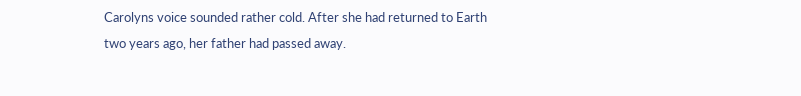Carolyns voice sounded rather cold. After she had returned to Earth two years ago, her father had passed away.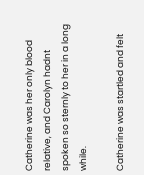Catherine was her only blood relative, and Carolyn hadnt spoken so sternly to her in a long while.

Catherine was startled and felt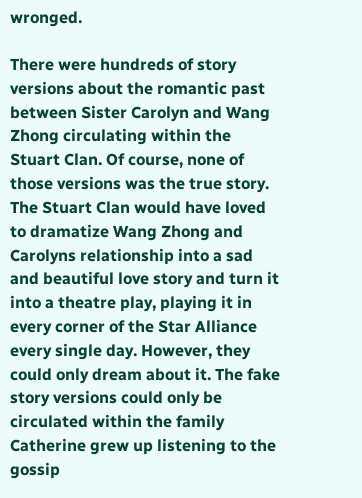wronged.

There were hundreds of story versions about the romantic past between Sister Carolyn and Wang Zhong circulating within the Stuart Clan. Of course, none of those versions was the true story. The Stuart Clan would have loved to dramatize Wang Zhong and Carolyns relationship into a sad and beautiful love story and turn it into a theatre play, playing it in every corner of the Star Alliance every single day. However, they could only dream about it. The fake story versions could only be circulated within the family Catherine grew up listening to the gossip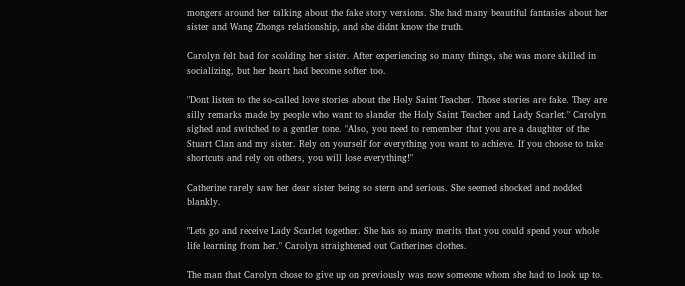mongers around her talking about the fake story versions. She had many beautiful fantasies about her sister and Wang Zhongs relationship, and she didnt know the truth.

Carolyn felt bad for scolding her sister. After experiencing so many things, she was more skilled in socializing, but her heart had become softer too.

"Dont listen to the so-called love stories about the Holy Saint Teacher. Those stories are fake. They are silly remarks made by people who want to slander the Holy Saint Teacher and Lady Scarlet." Carolyn sighed and switched to a gentler tone. "Also, you need to remember that you are a daughter of the Stuart Clan and my sister. Rely on yourself for everything you want to achieve. If you choose to take shortcuts and rely on others, you will lose everything!"

Catherine rarely saw her dear sister being so stern and serious. She seemed shocked and nodded blankly.

"Lets go and receive Lady Scarlet together. She has so many merits that you could spend your whole life learning from her." Carolyn straightened out Catherines clothes.

The man that Carolyn chose to give up on previously was now someone whom she had to look up to.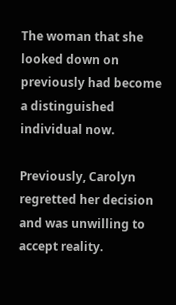The woman that she looked down on previously had become a distinguished individual now.

Previously, Carolyn regretted her decision and was unwilling to accept reality.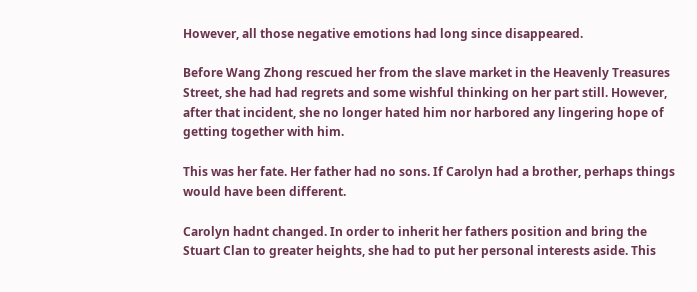However, all those negative emotions had long since disappeared.

Before Wang Zhong rescued her from the slave market in the Heavenly Treasures Street, she had had regrets and some wishful thinking on her part still. However, after that incident, she no longer hated him nor harbored any lingering hope of getting together with him.

This was her fate. Her father had no sons. If Carolyn had a brother, perhaps things would have been different.

Carolyn hadnt changed. In order to inherit her fathers position and bring the Stuart Clan to greater heights, she had to put her personal interests aside. This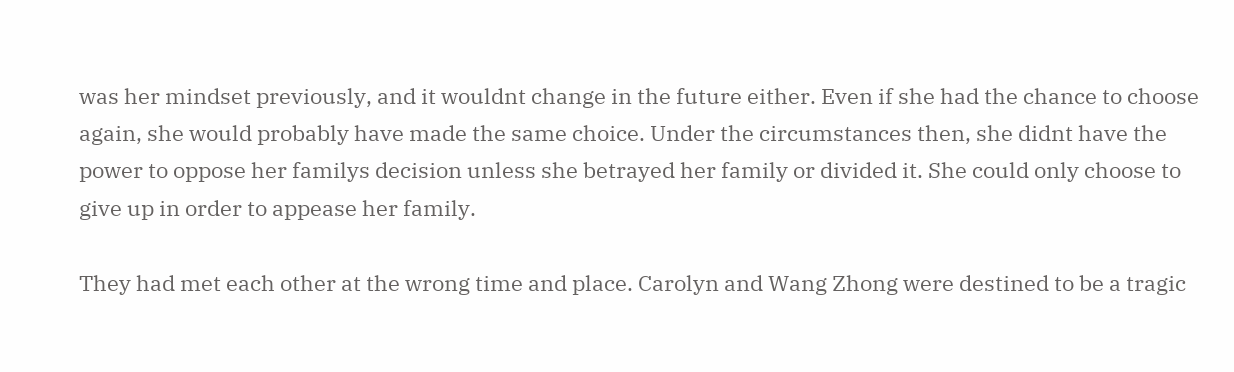was her mindset previously, and it wouldnt change in the future either. Even if she had the chance to choose again, she would probably have made the same choice. Under the circumstances then, she didnt have the power to oppose her familys decision unless she betrayed her family or divided it. She could only choose to give up in order to appease her family.

They had met each other at the wrong time and place. Carolyn and Wang Zhong were destined to be a tragic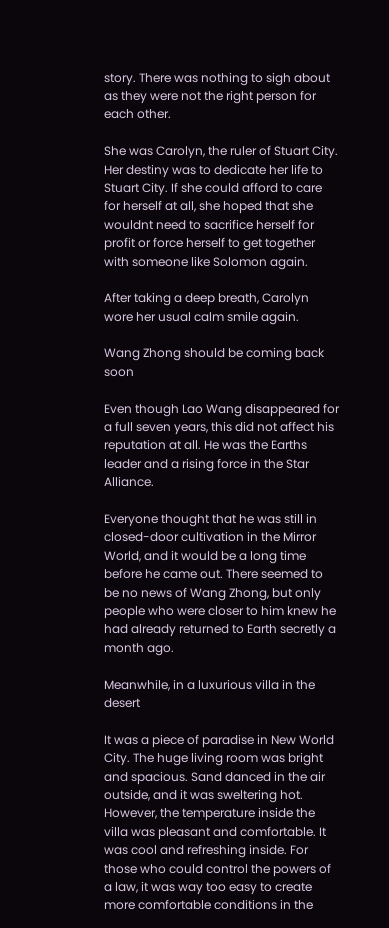story. There was nothing to sigh about as they were not the right person for each other.

She was Carolyn, the ruler of Stuart City. Her destiny was to dedicate her life to Stuart City. If she could afford to care for herself at all, she hoped that she wouldnt need to sacrifice herself for profit or force herself to get together with someone like Solomon again.

After taking a deep breath, Carolyn wore her usual calm smile again.

Wang Zhong should be coming back soon

Even though Lao Wang disappeared for a full seven years, this did not affect his reputation at all. He was the Earths leader and a rising force in the Star Alliance.

Everyone thought that he was still in closed-door cultivation in the Mirror World, and it would be a long time before he came out. There seemed to be no news of Wang Zhong, but only people who were closer to him knew he had already returned to Earth secretly a month ago.

Meanwhile, in a luxurious villa in the desert

It was a piece of paradise in New World City. The huge living room was bright and spacious. Sand danced in the air outside, and it was sweltering hot. However, the temperature inside the villa was pleasant and comfortable. It was cool and refreshing inside. For those who could control the powers of a law, it was way too easy to create more comfortable conditions in the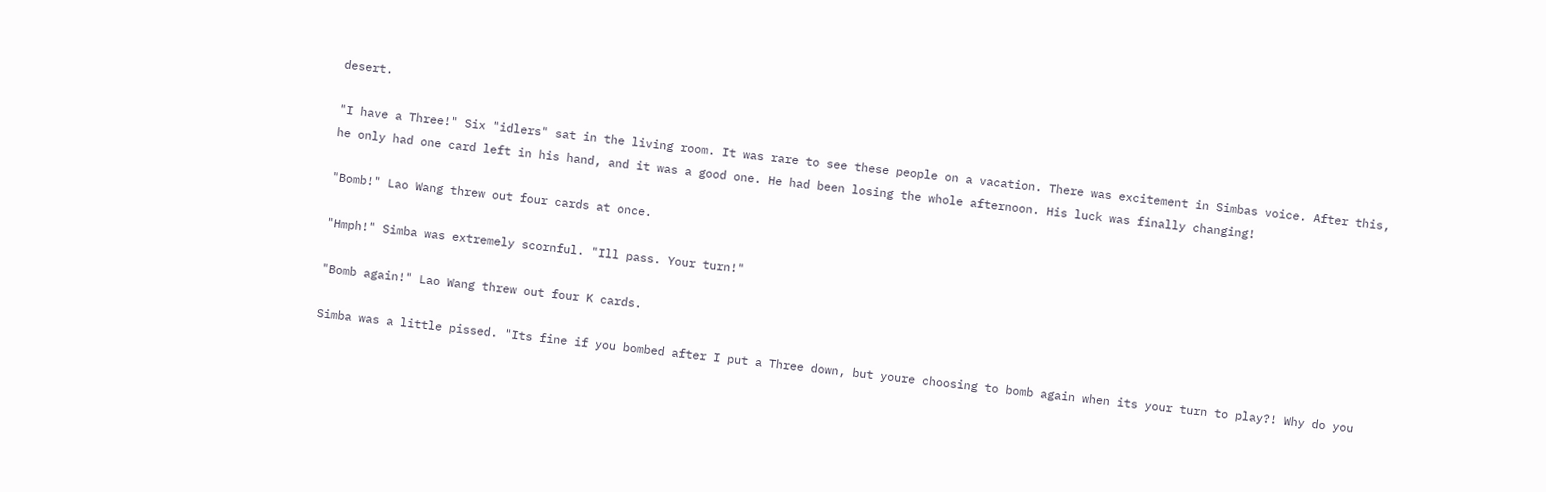desert.

"I have a Three!" Six "idlers" sat in the living room. It was rare to see these people on a vacation. There was excitement in Simbas voice. After this, he only had one card left in his hand, and it was a good one. He had been losing the whole afternoon. His luck was finally changing!

"Bomb!" Lao Wang threw out four cards at once.

"Hmph!" Simba was extremely scornful. "Ill pass. Your turn!"

"Bomb again!" Lao Wang threw out four K cards.

Simba was a little pissed. "Its fine if you bombed after I put a Three down, but youre choosing to bomb again when its your turn to play?! Why do you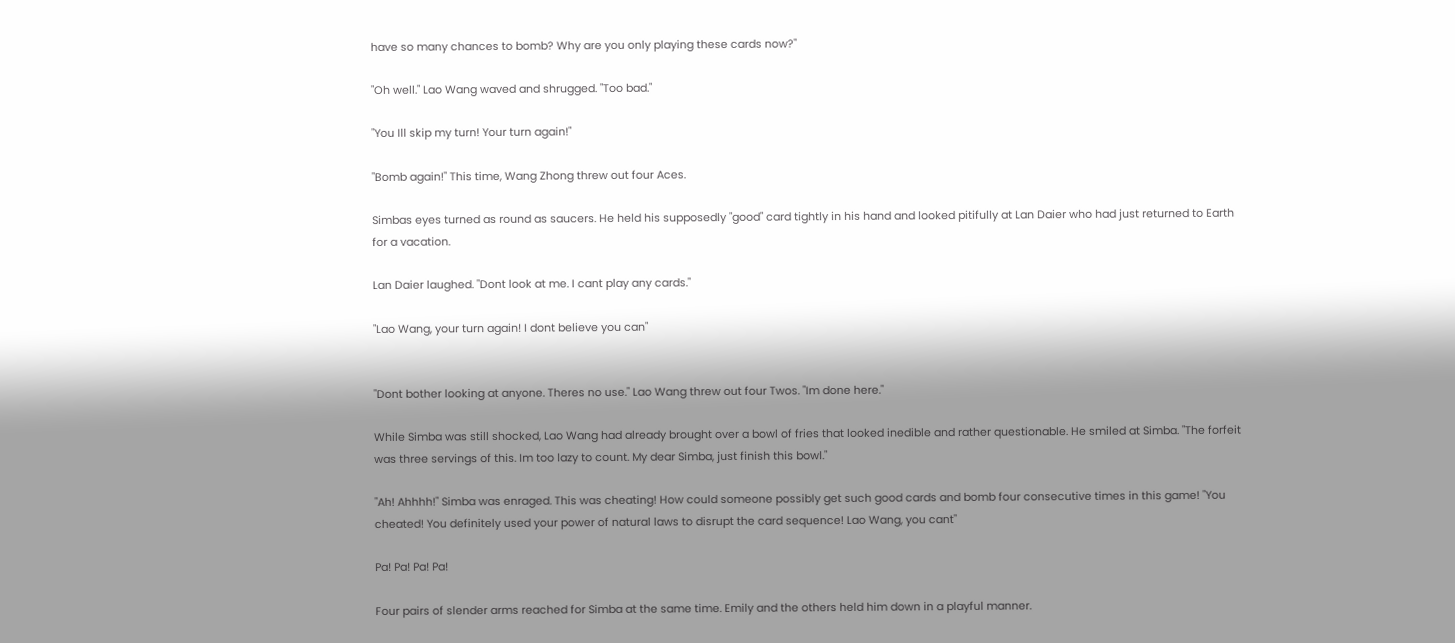have so many chances to bomb? Why are you only playing these cards now?"

"Oh well." Lao Wang waved and shrugged. "Too bad."

"You Ill skip my turn! Your turn again!"

"Bomb again!" This time, Wang Zhong threw out four Aces.

Simbas eyes turned as round as saucers. He held his supposedly "good" card tightly in his hand and looked pitifully at Lan Daier who had just returned to Earth for a vacation.

Lan Daier laughed. "Dont look at me. I cant play any cards."

"Lao Wang, your turn again! I dont believe you can"


"Dont bother looking at anyone. Theres no use." Lao Wang threw out four Twos. "Im done here."

While Simba was still shocked, Lao Wang had already brought over a bowl of fries that looked inedible and rather questionable. He smiled at Simba. "The forfeit was three servings of this. Im too lazy to count. My dear Simba, just finish this bowl."

"Ah! Ahhhh!" Simba was enraged. This was cheating! How could someone possibly get such good cards and bomb four consecutive times in this game! "You cheated! You definitely used your power of natural laws to disrupt the card sequence! Lao Wang, you cant"

Pa! Pa! Pa! Pa!

Four pairs of slender arms reached for Simba at the same time. Emily and the others held him down in a playful manner.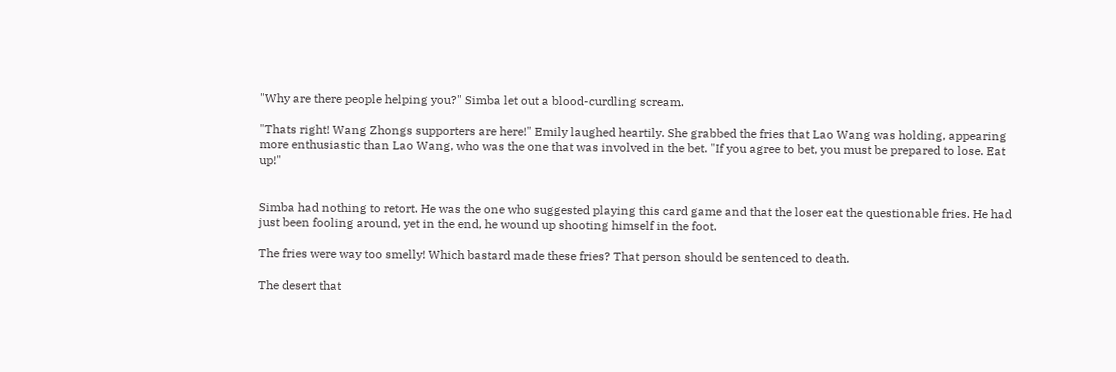"Why are there people helping you?" Simba let out a blood-curdling scream.

"Thats right! Wang Zhongs supporters are here!" Emily laughed heartily. She grabbed the fries that Lao Wang was holding, appearing more enthusiastic than Lao Wang, who was the one that was involved in the bet. "If you agree to bet, you must be prepared to lose. Eat up!"


Simba had nothing to retort. He was the one who suggested playing this card game and that the loser eat the questionable fries. He had just been fooling around, yet in the end, he wound up shooting himself in the foot.

The fries were way too smelly! Which bastard made these fries? That person should be sentenced to death.

The desert that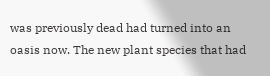was previously dead had turned into an oasis now. The new plant species that had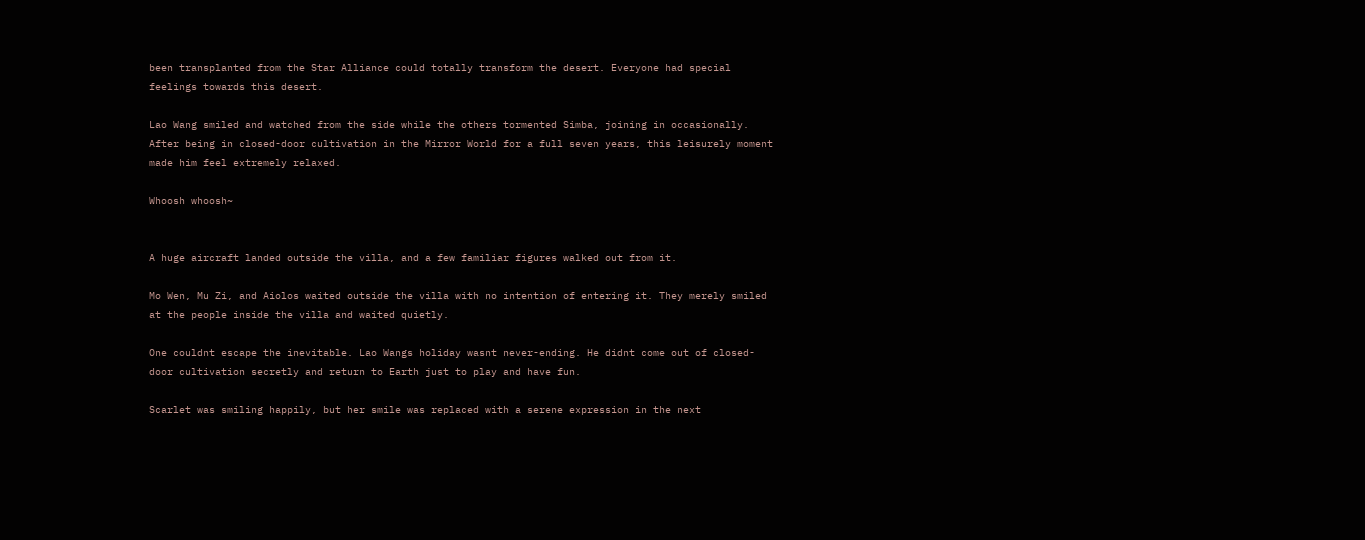been transplanted from the Star Alliance could totally transform the desert. Everyone had special feelings towards this desert.

Lao Wang smiled and watched from the side while the others tormented Simba, joining in occasionally. After being in closed-door cultivation in the Mirror World for a full seven years, this leisurely moment made him feel extremely relaxed.

Whoosh whoosh~


A huge aircraft landed outside the villa, and a few familiar figures walked out from it.

Mo Wen, Mu Zi, and Aiolos waited outside the villa with no intention of entering it. They merely smiled at the people inside the villa and waited quietly.

One couldnt escape the inevitable. Lao Wangs holiday wasnt never-ending. He didnt come out of closed-door cultivation secretly and return to Earth just to play and have fun.

Scarlet was smiling happily, but her smile was replaced with a serene expression in the next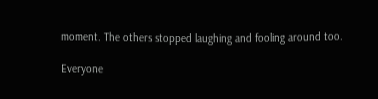moment. The others stopped laughing and fooling around too.

Everyone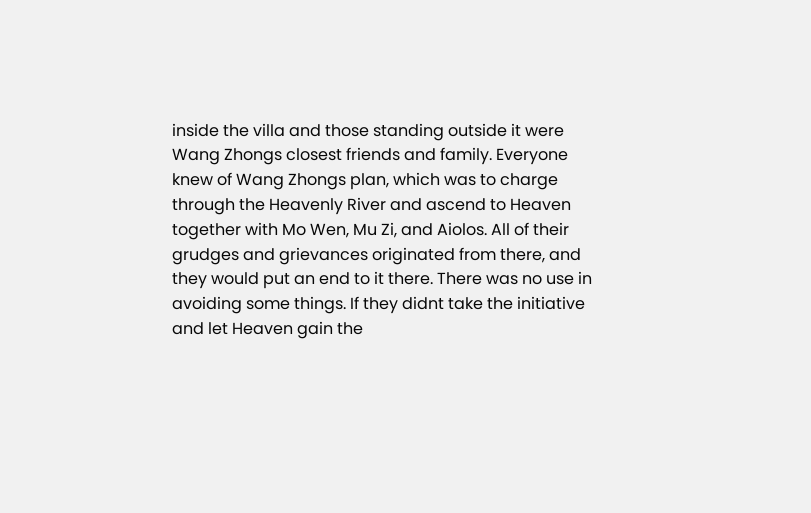inside the villa and those standing outside it were Wang Zhongs closest friends and family. Everyone knew of Wang Zhongs plan, which was to charge through the Heavenly River and ascend to Heaven together with Mo Wen, Mu Zi, and Aiolos. All of their grudges and grievances originated from there, and they would put an end to it there. There was no use in avoiding some things. If they didnt take the initiative and let Heaven gain the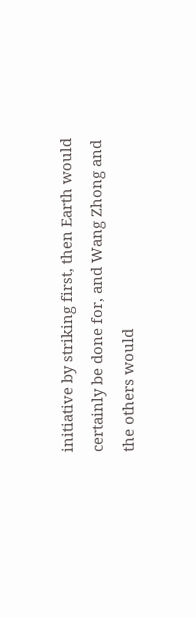initiative by striking first, then Earth would certainly be done for, and Wang Zhong and the others would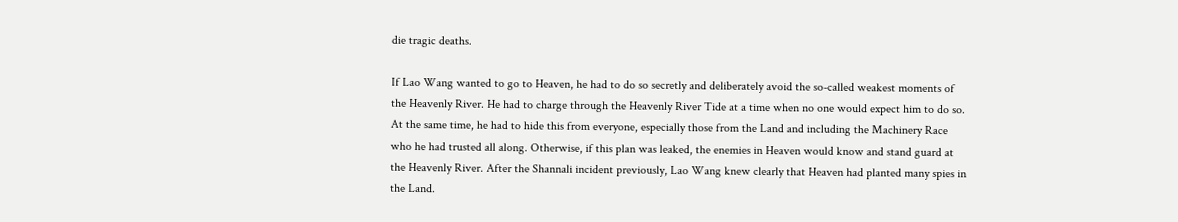die tragic deaths.

If Lao Wang wanted to go to Heaven, he had to do so secretly and deliberately avoid the so-called weakest moments of the Heavenly River. He had to charge through the Heavenly River Tide at a time when no one would expect him to do so. At the same time, he had to hide this from everyone, especially those from the Land and including the Machinery Race who he had trusted all along. Otherwise, if this plan was leaked, the enemies in Heaven would know and stand guard at the Heavenly River. After the Shannali incident previously, Lao Wang knew clearly that Heaven had planted many spies in the Land.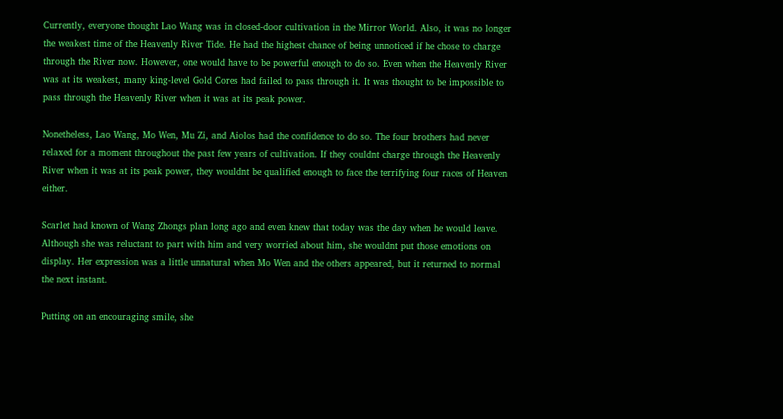Currently, everyone thought Lao Wang was in closed-door cultivation in the Mirror World. Also, it was no longer the weakest time of the Heavenly River Tide. He had the highest chance of being unnoticed if he chose to charge through the River now. However, one would have to be powerful enough to do so. Even when the Heavenly River was at its weakest, many king-level Gold Cores had failed to pass through it. It was thought to be impossible to pass through the Heavenly River when it was at its peak power.

Nonetheless, Lao Wang, Mo Wen, Mu Zi, and Aiolos had the confidence to do so. The four brothers had never relaxed for a moment throughout the past few years of cultivation. If they couldnt charge through the Heavenly River when it was at its peak power, they wouldnt be qualified enough to face the terrifying four races of Heaven either.

Scarlet had known of Wang Zhongs plan long ago and even knew that today was the day when he would leave. Although she was reluctant to part with him and very worried about him, she wouldnt put those emotions on display. Her expression was a little unnatural when Mo Wen and the others appeared, but it returned to normal the next instant.

Putting on an encouraging smile, she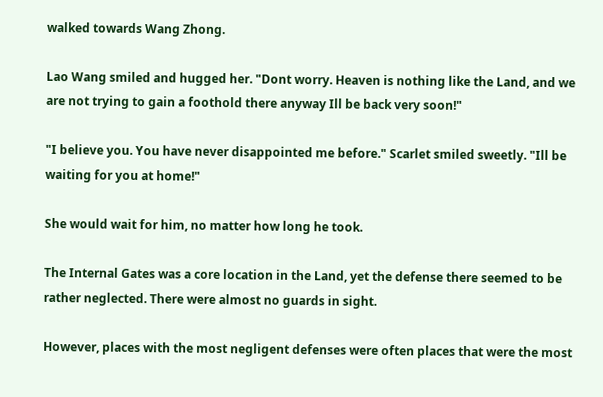walked towards Wang Zhong.

Lao Wang smiled and hugged her. "Dont worry. Heaven is nothing like the Land, and we are not trying to gain a foothold there anyway Ill be back very soon!"

"I believe you. You have never disappointed me before." Scarlet smiled sweetly. "Ill be waiting for you at home!"

She would wait for him, no matter how long he took.

The Internal Gates was a core location in the Land, yet the defense there seemed to be rather neglected. There were almost no guards in sight.

However, places with the most negligent defenses were often places that were the most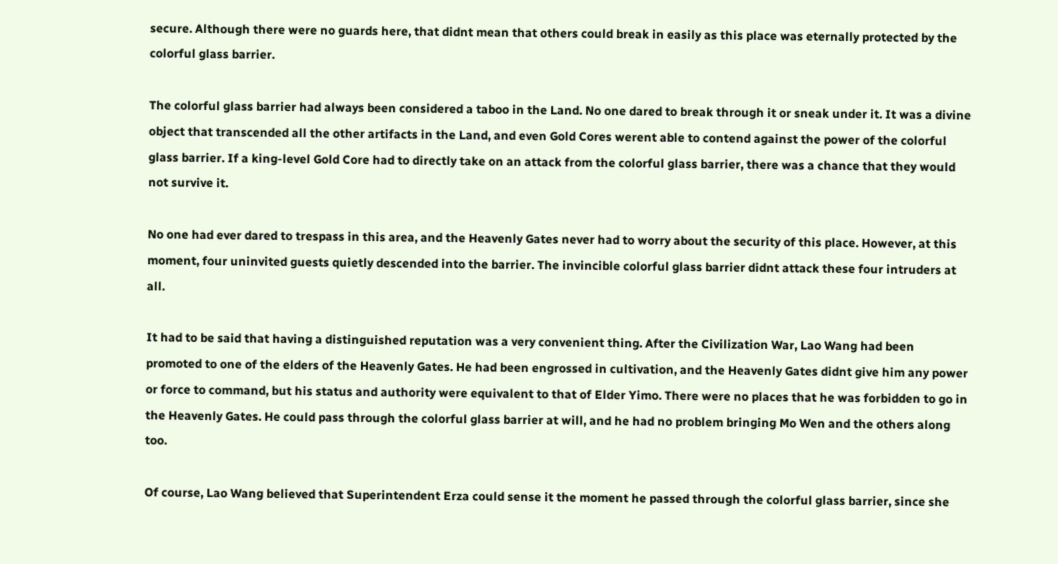secure. Although there were no guards here, that didnt mean that others could break in easily as this place was eternally protected by the colorful glass barrier.

The colorful glass barrier had always been considered a taboo in the Land. No one dared to break through it or sneak under it. It was a divine object that transcended all the other artifacts in the Land, and even Gold Cores werent able to contend against the power of the colorful glass barrier. If a king-level Gold Core had to directly take on an attack from the colorful glass barrier, there was a chance that they would not survive it.

No one had ever dared to trespass in this area, and the Heavenly Gates never had to worry about the security of this place. However, at this moment, four uninvited guests quietly descended into the barrier. The invincible colorful glass barrier didnt attack these four intruders at all.

It had to be said that having a distinguished reputation was a very convenient thing. After the Civilization War, Lao Wang had been promoted to one of the elders of the Heavenly Gates. He had been engrossed in cultivation, and the Heavenly Gates didnt give him any power or force to command, but his status and authority were equivalent to that of Elder Yimo. There were no places that he was forbidden to go in the Heavenly Gates. He could pass through the colorful glass barrier at will, and he had no problem bringing Mo Wen and the others along too.

Of course, Lao Wang believed that Superintendent Erza could sense it the moment he passed through the colorful glass barrier, since she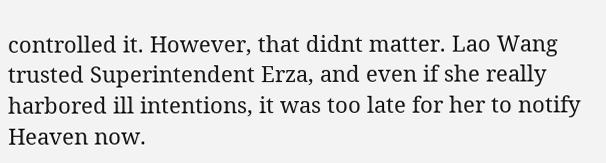controlled it. However, that didnt matter. Lao Wang trusted Superintendent Erza, and even if she really harbored ill intentions, it was too late for her to notify Heaven now.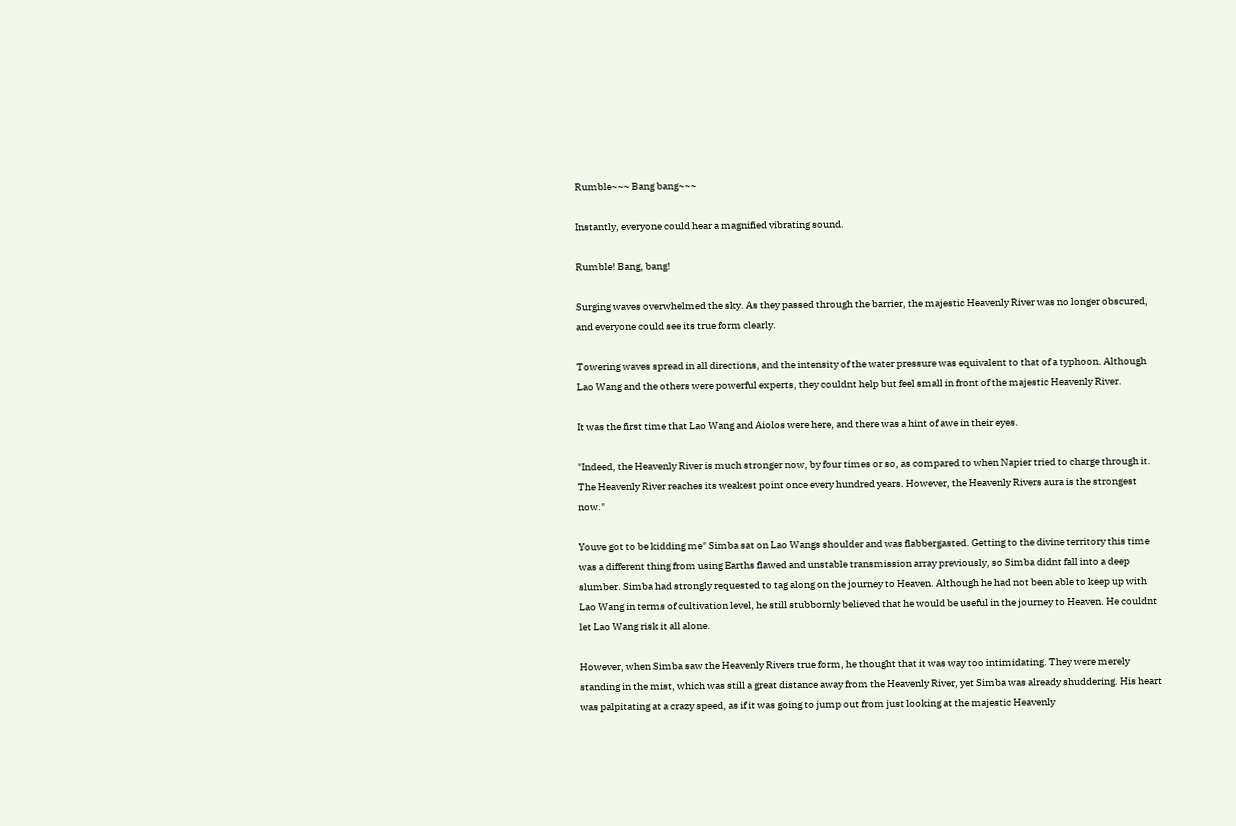Rumble~~~ Bang bang~~~

Instantly, everyone could hear a magnified vibrating sound.

Rumble! Bang, bang!

Surging waves overwhelmed the sky. As they passed through the barrier, the majestic Heavenly River was no longer obscured, and everyone could see its true form clearly.

Towering waves spread in all directions, and the intensity of the water pressure was equivalent to that of a typhoon. Although Lao Wang and the others were powerful experts, they couldnt help but feel small in front of the majestic Heavenly River.

It was the first time that Lao Wang and Aiolos were here, and there was a hint of awe in their eyes.

"Indeed, the Heavenly River is much stronger now, by four times or so, as compared to when Napier tried to charge through it. The Heavenly River reaches its weakest point once every hundred years. However, the Heavenly Rivers aura is the strongest now."

Youve got to be kidding me" Simba sat on Lao Wangs shoulder and was flabbergasted. Getting to the divine territory this time was a different thing from using Earths flawed and unstable transmission array previously, so Simba didnt fall into a deep slumber. Simba had strongly requested to tag along on the journey to Heaven. Although he had not been able to keep up with Lao Wang in terms of cultivation level, he still stubbornly believed that he would be useful in the journey to Heaven. He couldnt let Lao Wang risk it all alone.

However, when Simba saw the Heavenly Rivers true form, he thought that it was way too intimidating. They were merely standing in the mist, which was still a great distance away from the Heavenly River, yet Simba was already shuddering. His heart was palpitating at a crazy speed, as if it was going to jump out from just looking at the majestic Heavenly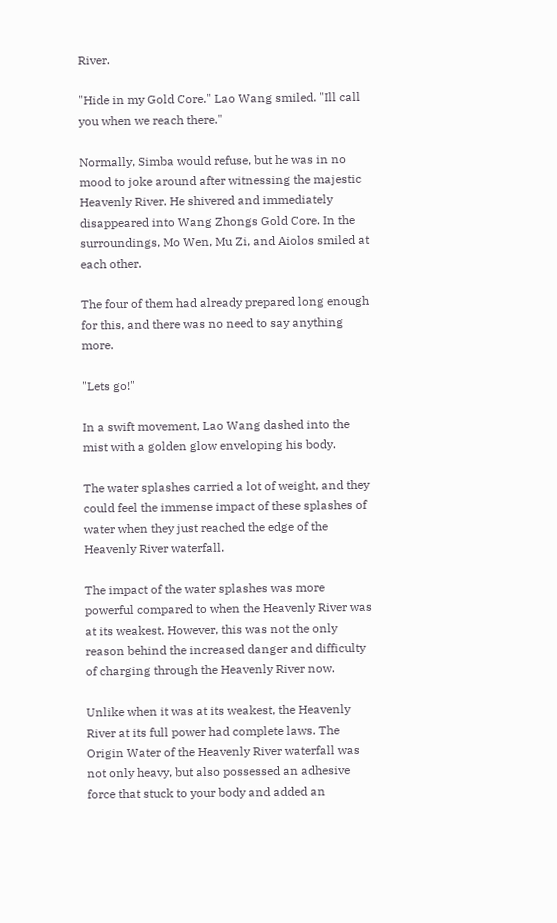River.

"Hide in my Gold Core." Lao Wang smiled. "Ill call you when we reach there."

Normally, Simba would refuse, but he was in no mood to joke around after witnessing the majestic Heavenly River. He shivered and immediately disappeared into Wang Zhongs Gold Core. In the surroundings, Mo Wen, Mu Zi, and Aiolos smiled at each other.

The four of them had already prepared long enough for this, and there was no need to say anything more.

"Lets go!"

In a swift movement, Lao Wang dashed into the mist with a golden glow enveloping his body.

The water splashes carried a lot of weight, and they could feel the immense impact of these splashes of water when they just reached the edge of the Heavenly River waterfall.

The impact of the water splashes was more powerful compared to when the Heavenly River was at its weakest. However, this was not the only reason behind the increased danger and difficulty of charging through the Heavenly River now.

Unlike when it was at its weakest, the Heavenly River at its full power had complete laws. The Origin Water of the Heavenly River waterfall was not only heavy, but also possessed an adhesive force that stuck to your body and added an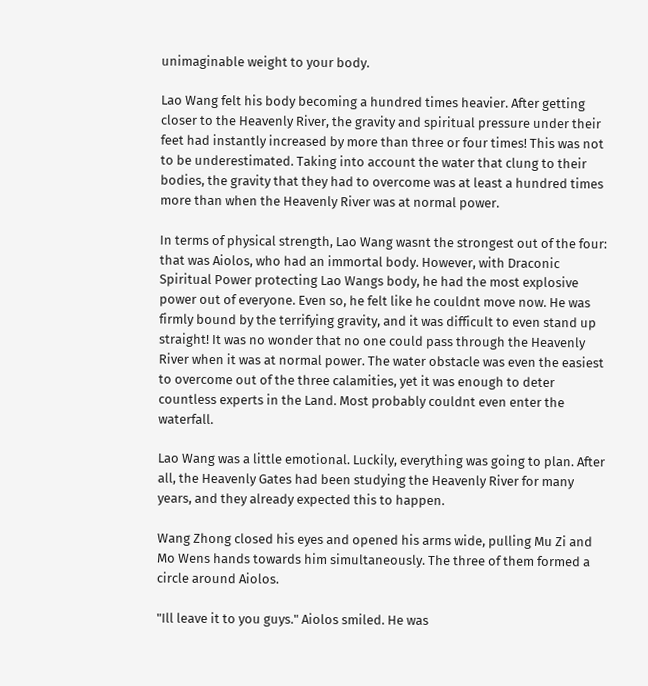unimaginable weight to your body.

Lao Wang felt his body becoming a hundred times heavier. After getting closer to the Heavenly River, the gravity and spiritual pressure under their feet had instantly increased by more than three or four times! This was not to be underestimated. Taking into account the water that clung to their bodies, the gravity that they had to overcome was at least a hundred times more than when the Heavenly River was at normal power.

In terms of physical strength, Lao Wang wasnt the strongest out of the four: that was Aiolos, who had an immortal body. However, with Draconic Spiritual Power protecting Lao Wangs body, he had the most explosive power out of everyone. Even so, he felt like he couldnt move now. He was firmly bound by the terrifying gravity, and it was difficult to even stand up straight! It was no wonder that no one could pass through the Heavenly River when it was at normal power. The water obstacle was even the easiest to overcome out of the three calamities, yet it was enough to deter countless experts in the Land. Most probably couldnt even enter the waterfall.

Lao Wang was a little emotional. Luckily, everything was going to plan. After all, the Heavenly Gates had been studying the Heavenly River for many years, and they already expected this to happen.

Wang Zhong closed his eyes and opened his arms wide, pulling Mu Zi and Mo Wens hands towards him simultaneously. The three of them formed a circle around Aiolos.

"Ill leave it to you guys." Aiolos smiled. He was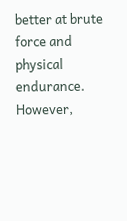better at brute force and physical endurance. However,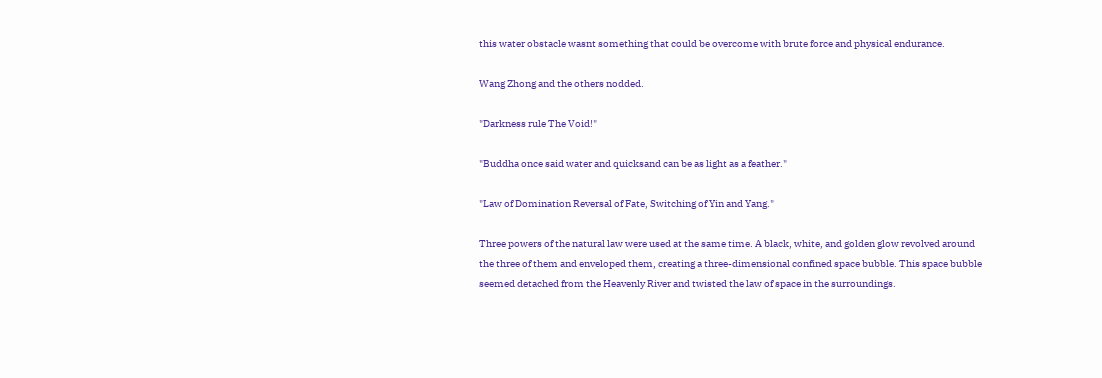this water obstacle wasnt something that could be overcome with brute force and physical endurance.

Wang Zhong and the others nodded.

"Darkness rule The Void!"

"Buddha once said water and quicksand can be as light as a feather."

"Law of Domination Reversal of Fate, Switching of Yin and Yang."

Three powers of the natural law were used at the same time. A black, white, and golden glow revolved around the three of them and enveloped them, creating a three-dimensional confined space bubble. This space bubble seemed detached from the Heavenly River and twisted the law of space in the surroundings.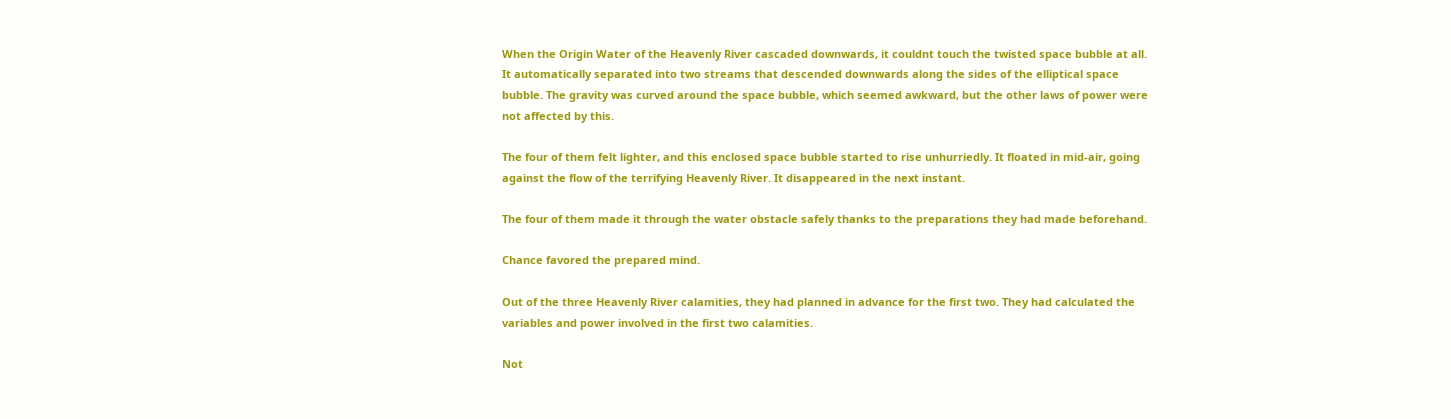When the Origin Water of the Heavenly River cascaded downwards, it couldnt touch the twisted space bubble at all. It automatically separated into two streams that descended downwards along the sides of the elliptical space bubble. The gravity was curved around the space bubble, which seemed awkward, but the other laws of power were not affected by this.

The four of them felt lighter, and this enclosed space bubble started to rise unhurriedly. It floated in mid-air, going against the flow of the terrifying Heavenly River. It disappeared in the next instant.

The four of them made it through the water obstacle safely thanks to the preparations they had made beforehand.

Chance favored the prepared mind.

Out of the three Heavenly River calamities, they had planned in advance for the first two. They had calculated the variables and power involved in the first two calamities.

Not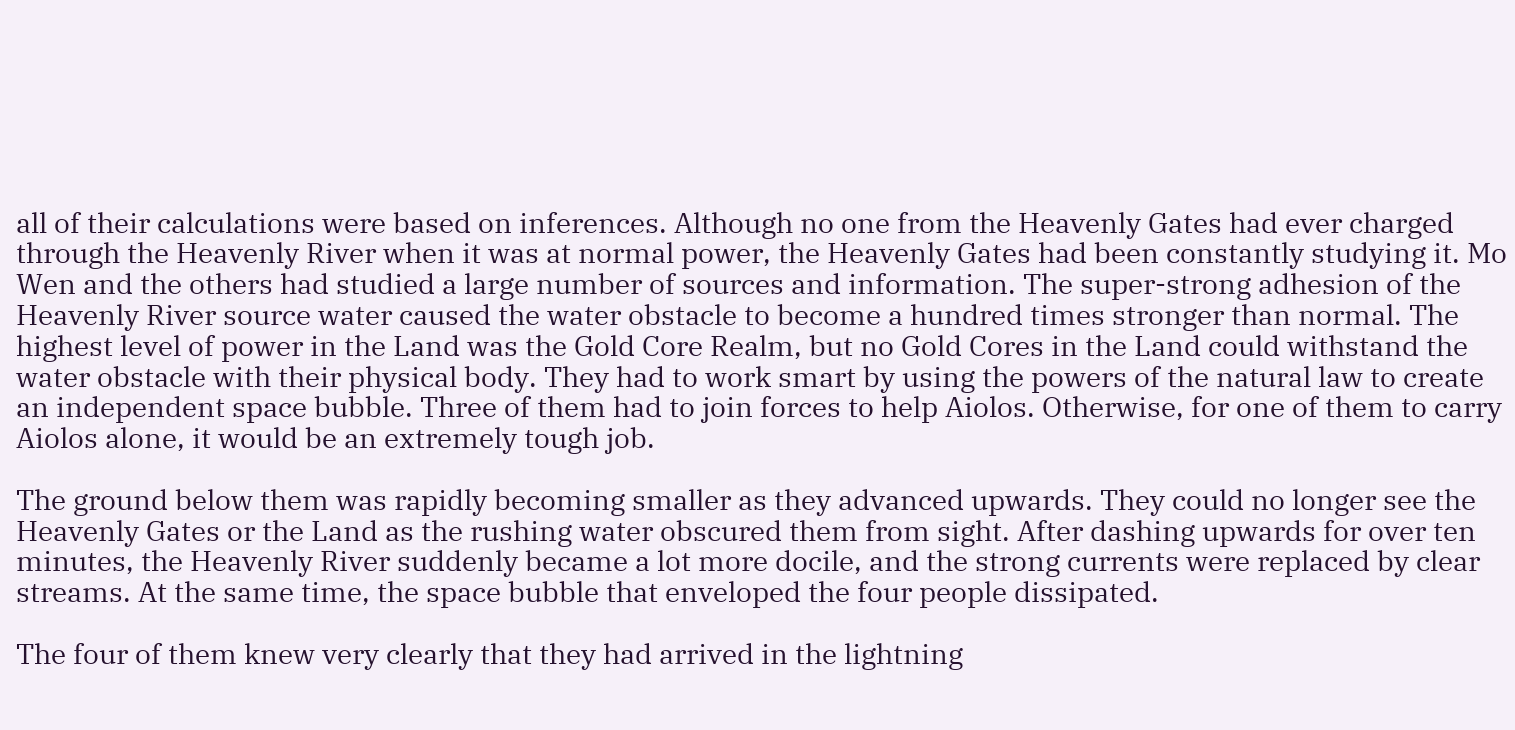all of their calculations were based on inferences. Although no one from the Heavenly Gates had ever charged through the Heavenly River when it was at normal power, the Heavenly Gates had been constantly studying it. Mo Wen and the others had studied a large number of sources and information. The super-strong adhesion of the Heavenly River source water caused the water obstacle to become a hundred times stronger than normal. The highest level of power in the Land was the Gold Core Realm, but no Gold Cores in the Land could withstand the water obstacle with their physical body. They had to work smart by using the powers of the natural law to create an independent space bubble. Three of them had to join forces to help Aiolos. Otherwise, for one of them to carry Aiolos alone, it would be an extremely tough job.

The ground below them was rapidly becoming smaller as they advanced upwards. They could no longer see the Heavenly Gates or the Land as the rushing water obscured them from sight. After dashing upwards for over ten minutes, the Heavenly River suddenly became a lot more docile, and the strong currents were replaced by clear streams. At the same time, the space bubble that enveloped the four people dissipated.

The four of them knew very clearly that they had arrived in the lightning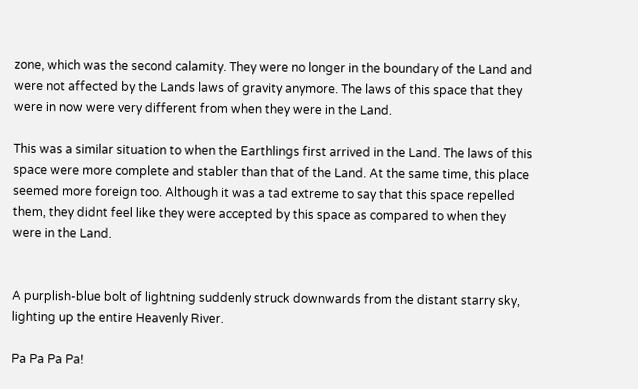zone, which was the second calamity. They were no longer in the boundary of the Land and were not affected by the Lands laws of gravity anymore. The laws of this space that they were in now were very different from when they were in the Land.

This was a similar situation to when the Earthlings first arrived in the Land. The laws of this space were more complete and stabler than that of the Land. At the same time, this place seemed more foreign too. Although it was a tad extreme to say that this space repelled them, they didnt feel like they were accepted by this space as compared to when they were in the Land.


A purplish-blue bolt of lightning suddenly struck downwards from the distant starry sky, lighting up the entire Heavenly River.

Pa Pa Pa Pa!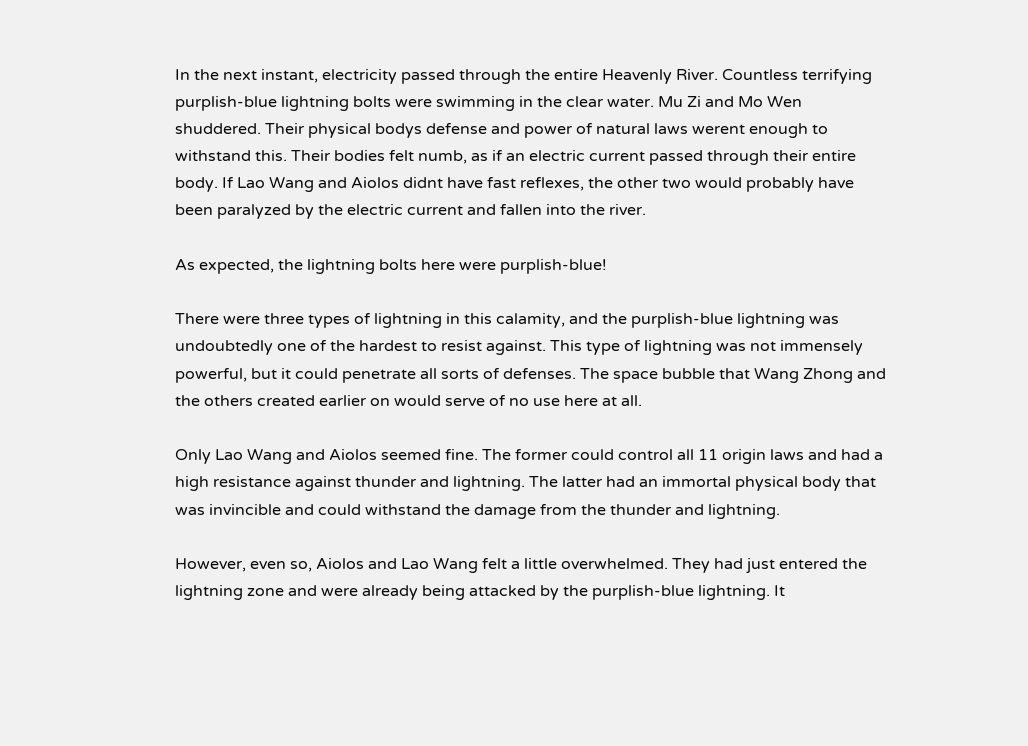In the next instant, electricity passed through the entire Heavenly River. Countless terrifying purplish-blue lightning bolts were swimming in the clear water. Mu Zi and Mo Wen shuddered. Their physical bodys defense and power of natural laws werent enough to withstand this. Their bodies felt numb, as if an electric current passed through their entire body. If Lao Wang and Aiolos didnt have fast reflexes, the other two would probably have been paralyzed by the electric current and fallen into the river.

As expected, the lightning bolts here were purplish-blue!

There were three types of lightning in this calamity, and the purplish-blue lightning was undoubtedly one of the hardest to resist against. This type of lightning was not immensely powerful, but it could penetrate all sorts of defenses. The space bubble that Wang Zhong and the others created earlier on would serve of no use here at all.

Only Lao Wang and Aiolos seemed fine. The former could control all 11 origin laws and had a high resistance against thunder and lightning. The latter had an immortal physical body that was invincible and could withstand the damage from the thunder and lightning.

However, even so, Aiolos and Lao Wang felt a little overwhelmed. They had just entered the lightning zone and were already being attacked by the purplish-blue lightning. It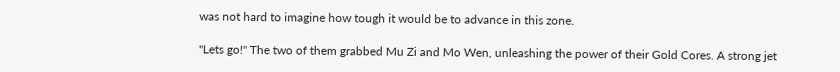was not hard to imagine how tough it would be to advance in this zone.

"Lets go!" The two of them grabbed Mu Zi and Mo Wen, unleashing the power of their Gold Cores. A strong jet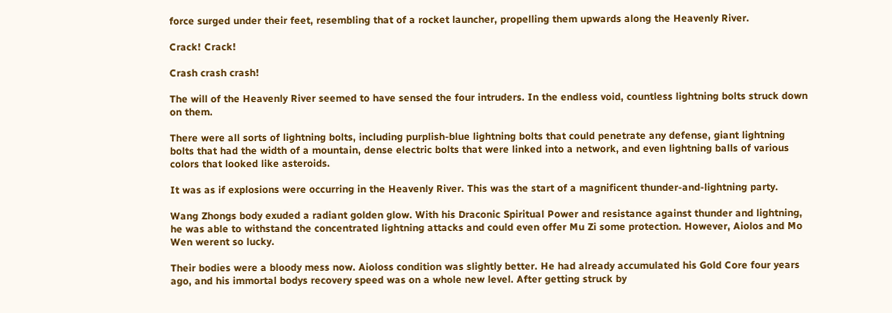force surged under their feet, resembling that of a rocket launcher, propelling them upwards along the Heavenly River.

Crack! Crack!

Crash crash crash!

The will of the Heavenly River seemed to have sensed the four intruders. In the endless void, countless lightning bolts struck down on them.

There were all sorts of lightning bolts, including purplish-blue lightning bolts that could penetrate any defense, giant lightning bolts that had the width of a mountain, dense electric bolts that were linked into a network, and even lightning balls of various colors that looked like asteroids.

It was as if explosions were occurring in the Heavenly River. This was the start of a magnificent thunder-and-lightning party.

Wang Zhongs body exuded a radiant golden glow. With his Draconic Spiritual Power and resistance against thunder and lightning, he was able to withstand the concentrated lightning attacks and could even offer Mu Zi some protection. However, Aiolos and Mo Wen werent so lucky.

Their bodies were a bloody mess now. Aioloss condition was slightly better. He had already accumulated his Gold Core four years ago, and his immortal bodys recovery speed was on a whole new level. After getting struck by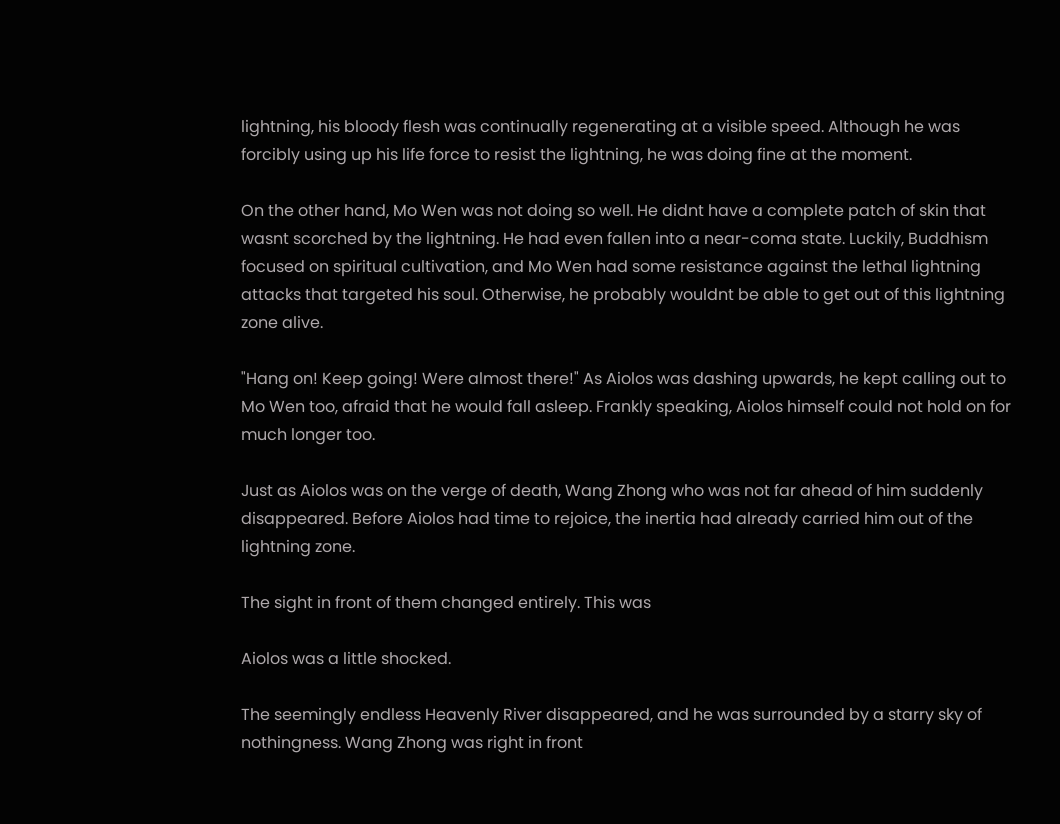lightning, his bloody flesh was continually regenerating at a visible speed. Although he was forcibly using up his life force to resist the lightning, he was doing fine at the moment.

On the other hand, Mo Wen was not doing so well. He didnt have a complete patch of skin that wasnt scorched by the lightning. He had even fallen into a near-coma state. Luckily, Buddhism focused on spiritual cultivation, and Mo Wen had some resistance against the lethal lightning attacks that targeted his soul. Otherwise, he probably wouldnt be able to get out of this lightning zone alive.

"Hang on! Keep going! Were almost there!" As Aiolos was dashing upwards, he kept calling out to Mo Wen too, afraid that he would fall asleep. Frankly speaking, Aiolos himself could not hold on for much longer too.

Just as Aiolos was on the verge of death, Wang Zhong who was not far ahead of him suddenly disappeared. Before Aiolos had time to rejoice, the inertia had already carried him out of the lightning zone.

The sight in front of them changed entirely. This was

Aiolos was a little shocked.

The seemingly endless Heavenly River disappeared, and he was surrounded by a starry sky of nothingness. Wang Zhong was right in front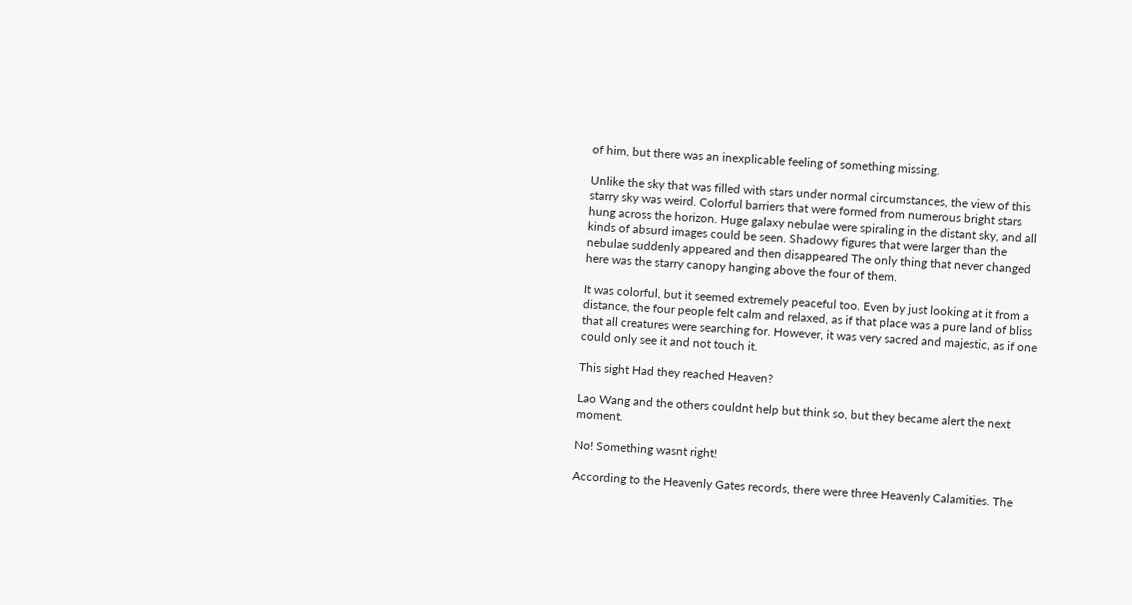of him, but there was an inexplicable feeling of something missing.

Unlike the sky that was filled with stars under normal circumstances, the view of this starry sky was weird. Colorful barriers that were formed from numerous bright stars hung across the horizon. Huge galaxy nebulae were spiraling in the distant sky, and all kinds of absurd images could be seen. Shadowy figures that were larger than the nebulae suddenly appeared and then disappeared The only thing that never changed here was the starry canopy hanging above the four of them.

It was colorful, but it seemed extremely peaceful too. Even by just looking at it from a distance, the four people felt calm and relaxed, as if that place was a pure land of bliss that all creatures were searching for. However, it was very sacred and majestic, as if one could only see it and not touch it.

This sight Had they reached Heaven?

Lao Wang and the others couldnt help but think so, but they became alert the next moment.

No! Something wasnt right!

According to the Heavenly Gates records, there were three Heavenly Calamities. The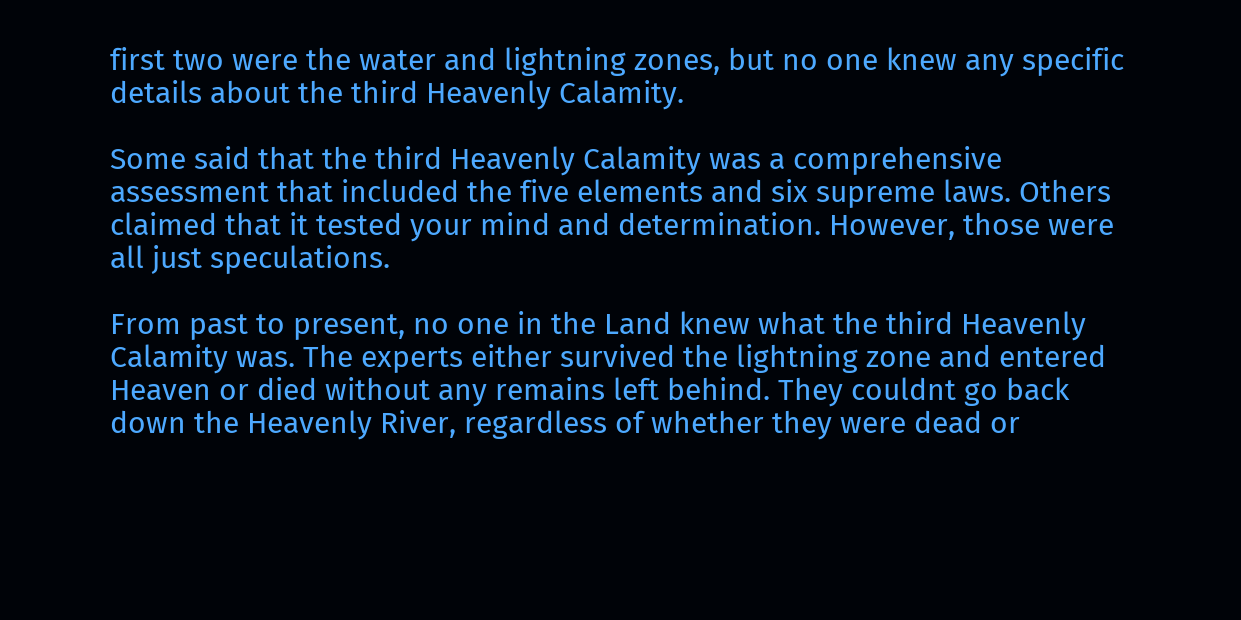first two were the water and lightning zones, but no one knew any specific details about the third Heavenly Calamity.

Some said that the third Heavenly Calamity was a comprehensive assessment that included the five elements and six supreme laws. Others claimed that it tested your mind and determination. However, those were all just speculations.

From past to present, no one in the Land knew what the third Heavenly Calamity was. The experts either survived the lightning zone and entered Heaven or died without any remains left behind. They couldnt go back down the Heavenly River, regardless of whether they were dead or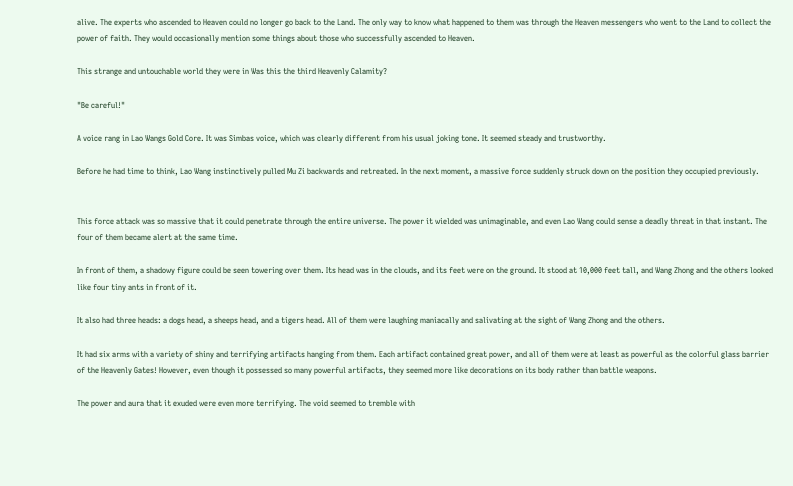alive. The experts who ascended to Heaven could no longer go back to the Land. The only way to know what happened to them was through the Heaven messengers who went to the Land to collect the power of faith. They would occasionally mention some things about those who successfully ascended to Heaven.

This strange and untouchable world they were in Was this the third Heavenly Calamity?

"Be careful!"

A voice rang in Lao Wangs Gold Core. It was Simbas voice, which was clearly different from his usual joking tone. It seemed steady and trustworthy.

Before he had time to think, Lao Wang instinctively pulled Mu Zi backwards and retreated. In the next moment, a massive force suddenly struck down on the position they occupied previously.


This force attack was so massive that it could penetrate through the entire universe. The power it wielded was unimaginable, and even Lao Wang could sense a deadly threat in that instant. The four of them became alert at the same time.

In front of them, a shadowy figure could be seen towering over them. Its head was in the clouds, and its feet were on the ground. It stood at 10,000 feet tall, and Wang Zhong and the others looked like four tiny ants in front of it.

It also had three heads: a dogs head, a sheeps head, and a tigers head. All of them were laughing maniacally and salivating at the sight of Wang Zhong and the others.

It had six arms with a variety of shiny and terrifying artifacts hanging from them. Each artifact contained great power, and all of them were at least as powerful as the colorful glass barrier of the Heavenly Gates! However, even though it possessed so many powerful artifacts, they seemed more like decorations on its body rather than battle weapons.

The power and aura that it exuded were even more terrifying. The void seemed to tremble with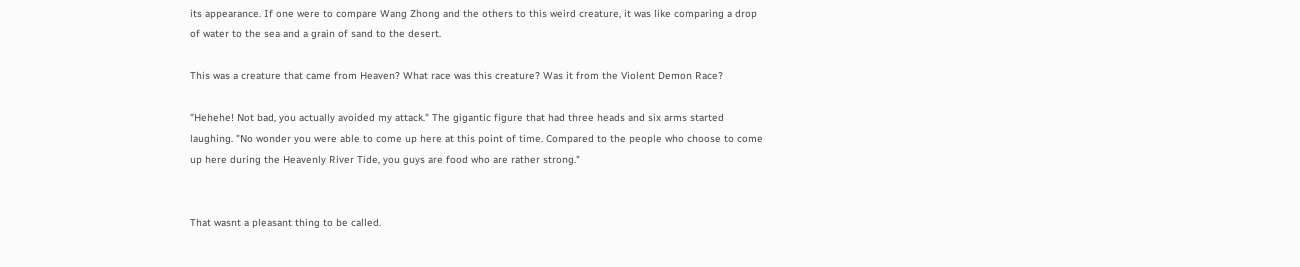its appearance. If one were to compare Wang Zhong and the others to this weird creature, it was like comparing a drop of water to the sea and a grain of sand to the desert.

This was a creature that came from Heaven? What race was this creature? Was it from the Violent Demon Race?

"Hehehe! Not bad, you actually avoided my attack." The gigantic figure that had three heads and six arms started laughing. "No wonder you were able to come up here at this point of time. Compared to the people who choose to come up here during the Heavenly River Tide, you guys are food who are rather strong."


That wasnt a pleasant thing to be called.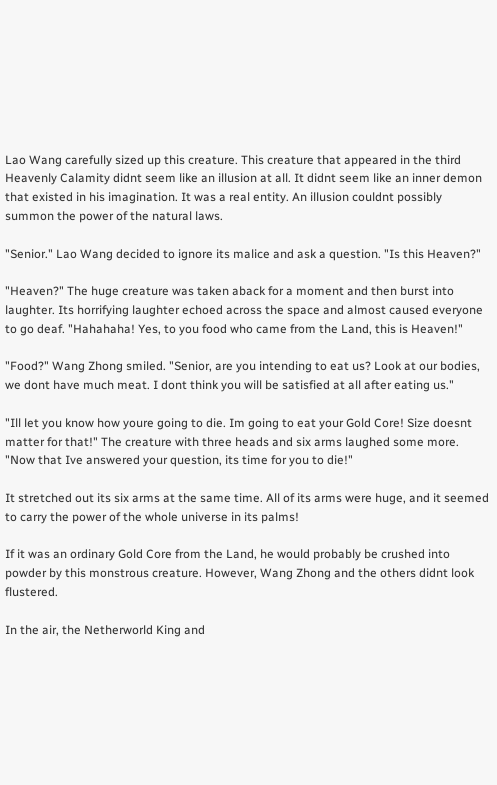Lao Wang carefully sized up this creature. This creature that appeared in the third Heavenly Calamity didnt seem like an illusion at all. It didnt seem like an inner demon that existed in his imagination. It was a real entity. An illusion couldnt possibly summon the power of the natural laws.

"Senior." Lao Wang decided to ignore its malice and ask a question. "Is this Heaven?"

"Heaven?" The huge creature was taken aback for a moment and then burst into laughter. Its horrifying laughter echoed across the space and almost caused everyone to go deaf. "Hahahaha! Yes, to you food who came from the Land, this is Heaven!"

"Food?" Wang Zhong smiled. "Senior, are you intending to eat us? Look at our bodies, we dont have much meat. I dont think you will be satisfied at all after eating us."

"Ill let you know how youre going to die. Im going to eat your Gold Core! Size doesnt matter for that!" The creature with three heads and six arms laughed some more. "Now that Ive answered your question, its time for you to die!"

It stretched out its six arms at the same time. All of its arms were huge, and it seemed to carry the power of the whole universe in its palms!

If it was an ordinary Gold Core from the Land, he would probably be crushed into powder by this monstrous creature. However, Wang Zhong and the others didnt look flustered.

In the air, the Netherworld King and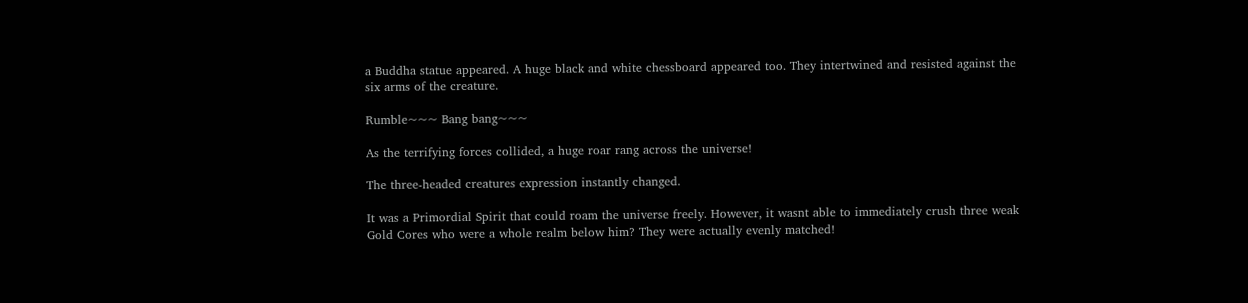a Buddha statue appeared. A huge black and white chessboard appeared too. They intertwined and resisted against the six arms of the creature.

Rumble~~~ Bang bang~~~

As the terrifying forces collided, a huge roar rang across the universe!

The three-headed creatures expression instantly changed.

It was a Primordial Spirit that could roam the universe freely. However, it wasnt able to immediately crush three weak Gold Cores who were a whole realm below him? They were actually evenly matched!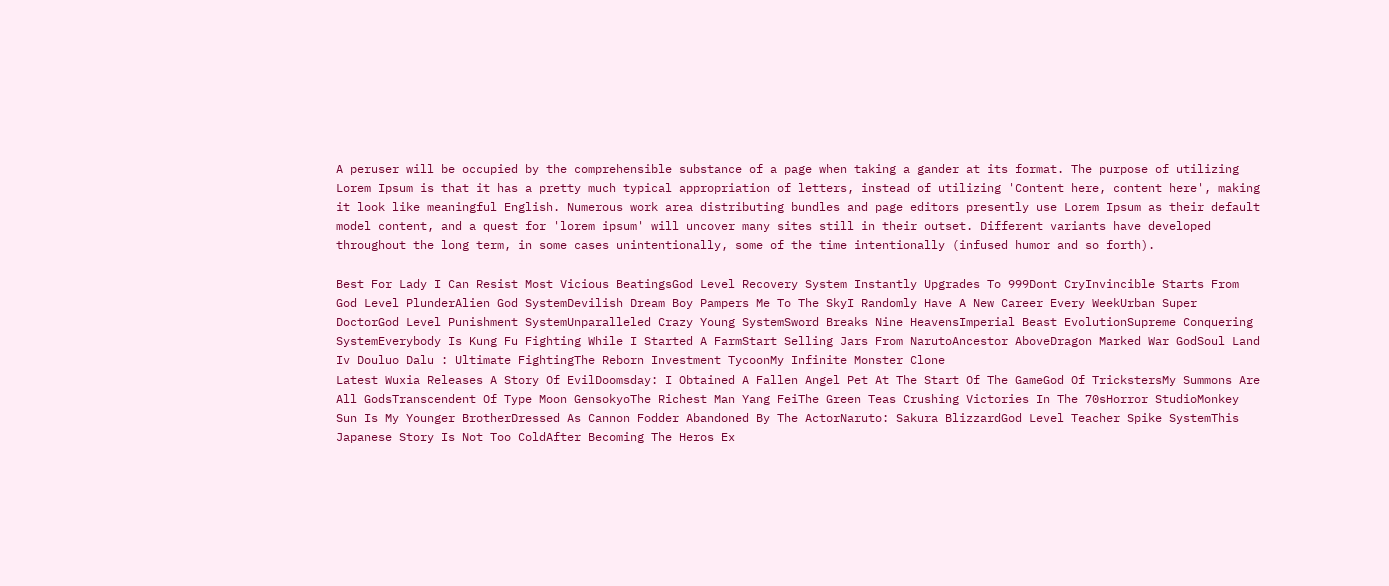A peruser will be occupied by the comprehensible substance of a page when taking a gander at its format. The purpose of utilizing Lorem Ipsum is that it has a pretty much typical appropriation of letters, instead of utilizing 'Content here, content here', making it look like meaningful English. Numerous work area distributing bundles and page editors presently use Lorem Ipsum as their default model content, and a quest for 'lorem ipsum' will uncover many sites still in their outset. Different variants have developed throughout the long term, in some cases unintentionally, some of the time intentionally (infused humor and so forth).

Best For Lady I Can Resist Most Vicious BeatingsGod Level Recovery System Instantly Upgrades To 999Dont CryInvincible Starts From God Level PlunderAlien God SystemDevilish Dream Boy Pampers Me To The SkyI Randomly Have A New Career Every WeekUrban Super DoctorGod Level Punishment SystemUnparalleled Crazy Young SystemSword Breaks Nine HeavensImperial Beast EvolutionSupreme Conquering SystemEverybody Is Kung Fu Fighting While I Started A FarmStart Selling Jars From NarutoAncestor AboveDragon Marked War GodSoul Land Iv Douluo Dalu : Ultimate FightingThe Reborn Investment TycoonMy Infinite Monster Clone
Latest Wuxia Releases A Story Of EvilDoomsday: I Obtained A Fallen Angel Pet At The Start Of The GameGod Of TrickstersMy Summons Are All GodsTranscendent Of Type Moon GensokyoThe Richest Man Yang FeiThe Green Teas Crushing Victories In The 70sHorror StudioMonkey Sun Is My Younger BrotherDressed As Cannon Fodder Abandoned By The ActorNaruto: Sakura BlizzardGod Level Teacher Spike SystemThis Japanese Story Is Not Too ColdAfter Becoming The Heros Ex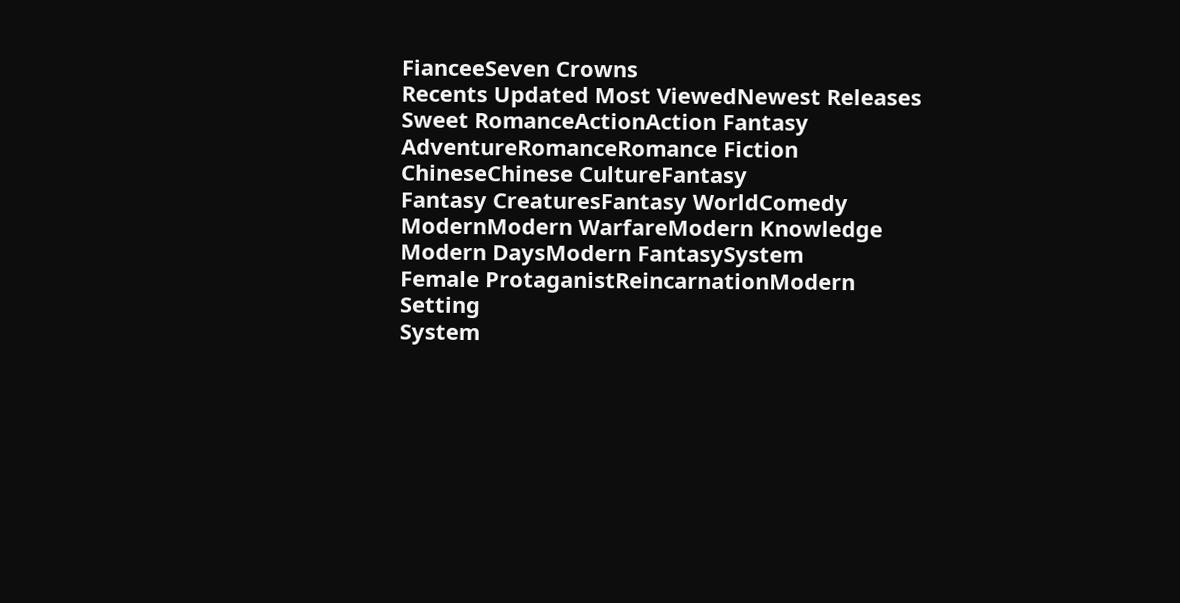FianceeSeven Crowns
Recents Updated Most ViewedNewest Releases
Sweet RomanceActionAction Fantasy
AdventureRomanceRomance Fiction
ChineseChinese CultureFantasy
Fantasy CreaturesFantasy WorldComedy
ModernModern WarfareModern Knowledge
Modern DaysModern FantasySystem
Female ProtaganistReincarnationModern Setting
System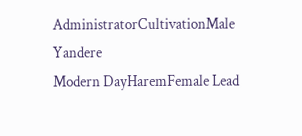AdministratorCultivationMale Yandere
Modern DayHaremFemale Lead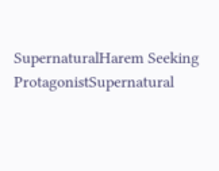SupernaturalHarem Seeking ProtagonistSupernatural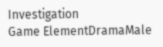Investigation
Game ElementDramaMale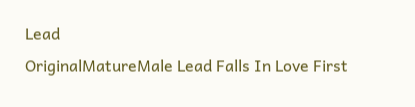Lead
OriginalMatureMale Lead Falls In Love First